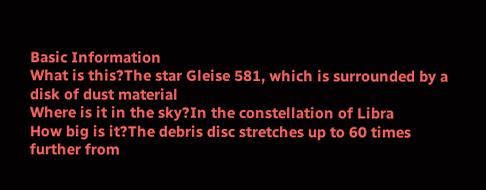Basic Information
What is this?The star Gleise 581, which is surrounded by a disk of dust material
Where is it in the sky?In the constellation of Libra
How big is it?The debris disc stretches up to 60 times further from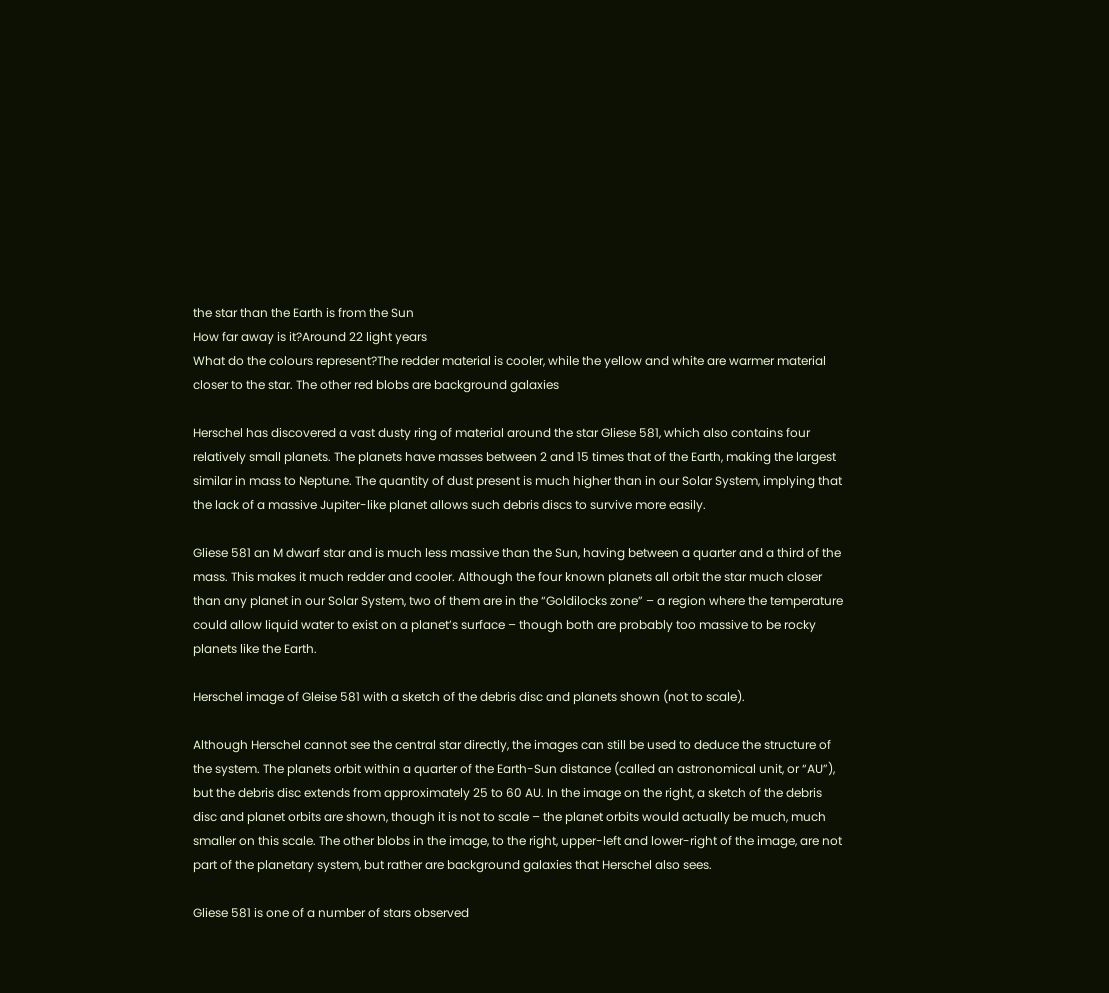the star than the Earth is from the Sun
How far away is it?Around 22 light years
What do the colours represent?The redder material is cooler, while the yellow and white are warmer material closer to the star. The other red blobs are background galaxies

Herschel has discovered a vast dusty ring of material around the star Gliese 581, which also contains four relatively small planets. The planets have masses between 2 and 15 times that of the Earth, making the largest similar in mass to Neptune. The quantity of dust present is much higher than in our Solar System, implying that the lack of a massive Jupiter-like planet allows such debris discs to survive more easily.

Gliese 581 an M dwarf star and is much less massive than the Sun, having between a quarter and a third of the mass. This makes it much redder and cooler. Although the four known planets all orbit the star much closer than any planet in our Solar System, two of them are in the “Goldilocks zone” – a region where the temperature could allow liquid water to exist on a planet’s surface – though both are probably too massive to be rocky planets like the Earth.

Herschel image of Gleise 581 with a sketch of the debris disc and planets shown (not to scale).

Although Herschel cannot see the central star directly, the images can still be used to deduce the structure of the system. The planets orbit within a quarter of the Earth-Sun distance (called an astronomical unit, or “AU”), but the debris disc extends from approximately 25 to 60 AU. In the image on the right, a sketch of the debris disc and planet orbits are shown, though it is not to scale – the planet orbits would actually be much, much smaller on this scale. The other blobs in the image, to the right, upper-left and lower-right of the image, are not part of the planetary system, but rather are background galaxies that Herschel also sees.

Gliese 581 is one of a number of stars observed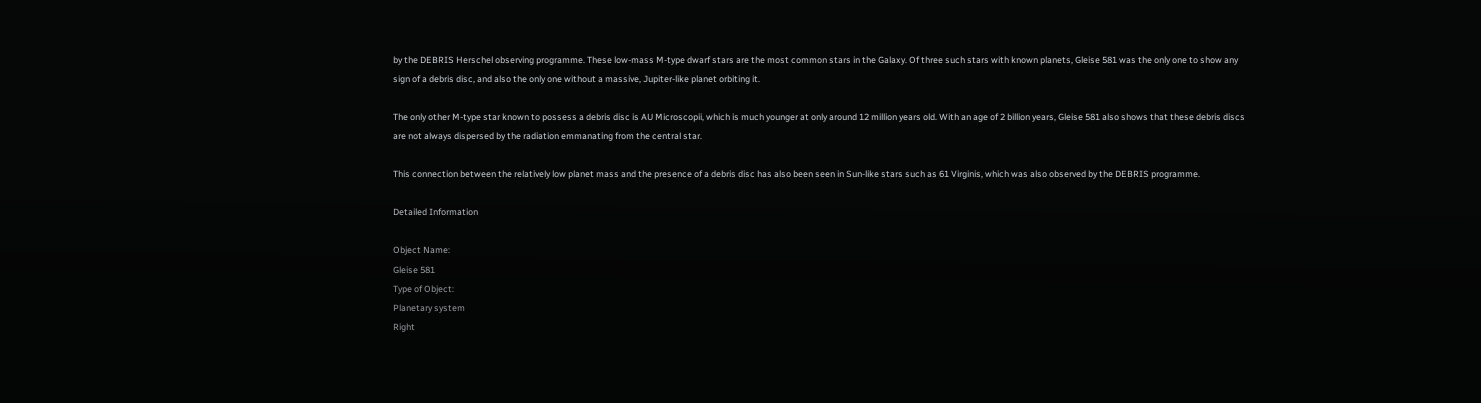by the DEBRIS Herschel observing programme. These low-mass M-type dwarf stars are the most common stars in the Galaxy. Of three such stars with known planets, Gleise 581 was the only one to show any sign of a debris disc, and also the only one without a massive, Jupiter-like planet orbiting it.

The only other M-type star known to possess a debris disc is AU Microscopii, which is much younger at only around 12 million years old. With an age of 2 billion years, Gleise 581 also shows that these debris discs are not always dispersed by the radiation emmanating from the central star.

This connection between the relatively low planet mass and the presence of a debris disc has also been seen in Sun-like stars such as 61 Virginis, which was also observed by the DEBRIS programme.

Detailed Information

Object Name:
Gleise 581
Type of Object:
Planetary system
Right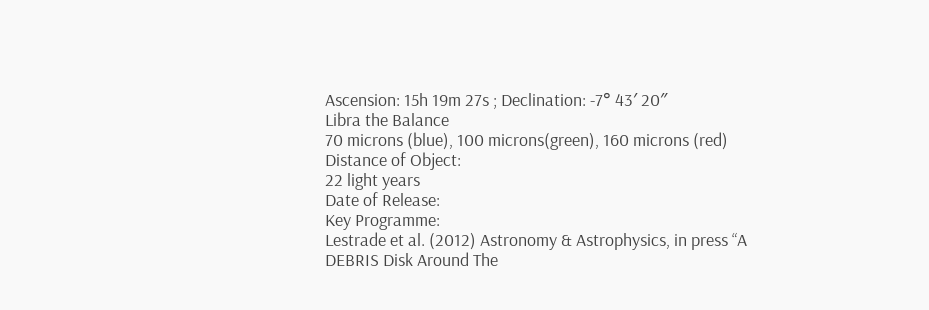Ascension: 15h 19m 27s ; Declination: -7° 43′ 20″
Libra the Balance
70 microns (blue), 100 microns(green), 160 microns (red)
Distance of Object:
22 light years
Date of Release:
Key Programme:
Lestrade et al. (2012) Astronomy & Astrophysics, in press “A DEBRIS Disk Around The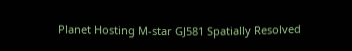Planet Hosting M-star GJ581 Spatially Resolved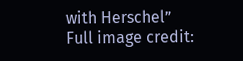with Herschel”
Full image credit: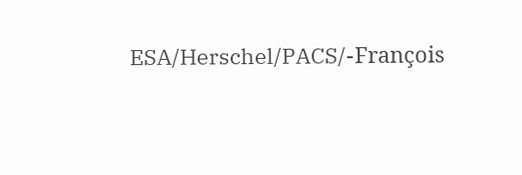ESA/Herschel/PACS/-François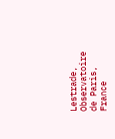Lestrade, Observatoire de Paris, France